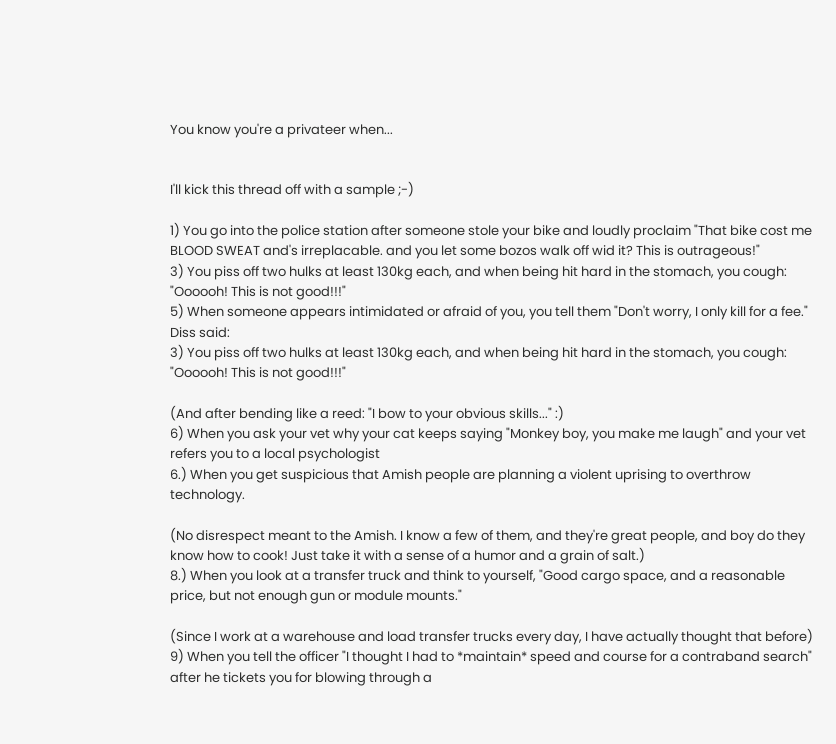You know you're a privateer when...


I'll kick this thread off with a sample ;-)

1) You go into the police station after someone stole your bike and loudly proclaim "That bike cost me BLOOD SWEAT and's irreplacable. and you let some bozos walk off wid it? This is outrageous!"
3) You piss off two hulks at least 130kg each, and when being hit hard in the stomach, you cough: "Oooooh! This is not good!!!"
5) When someone appears intimidated or afraid of you, you tell them "Don't worry, I only kill for a fee."
Diss said:
3) You piss off two hulks at least 130kg each, and when being hit hard in the stomach, you cough: "Oooooh! This is not good!!!"

(And after bending like a reed: "I bow to your obvious skills..." :)
6) When you ask your vet why your cat keeps saying "Monkey boy, you make me laugh" and your vet refers you to a local psychologist
6.) When you get suspicious that Amish people are planning a violent uprising to overthrow technology.

(No disrespect meant to the Amish. I know a few of them, and they're great people, and boy do they know how to cook! Just take it with a sense of a humor and a grain of salt.)
8.) When you look at a transfer truck and think to yourself, "Good cargo space, and a reasonable price, but not enough gun or module mounts."

(Since I work at a warehouse and load transfer trucks every day, I have actually thought that before)
9) When you tell the officer "I thought I had to *maintain* speed and course for a contraband search" after he tickets you for blowing through a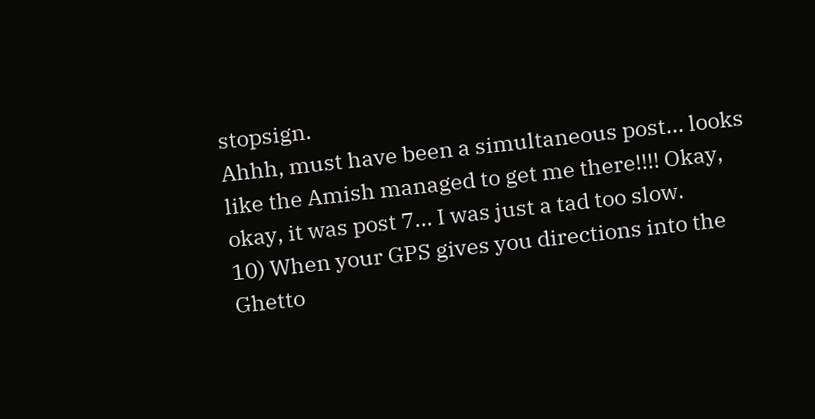stopsign.
Ahhh, must have been a simultaneous post... looks like the Amish managed to get me there!!!! Okay, okay, it was post 7... I was just a tad too slow.
10) When your GPS gives you directions into the Ghetto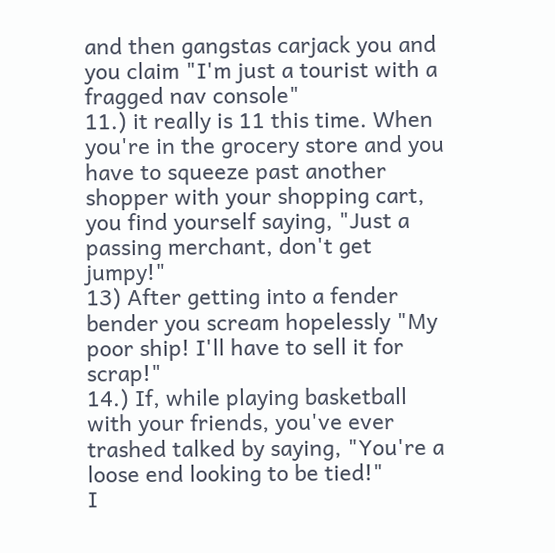and then gangstas carjack you and you claim "I'm just a tourist with a fragged nav console"
11.) it really is 11 this time. When you're in the grocery store and you have to squeeze past another shopper with your shopping cart, you find yourself saying, "Just a passing merchant, don't get jumpy!"
13) After getting into a fender bender you scream hopelessly "My poor ship! I'll have to sell it for scrap!"
14.) If, while playing basketball with your friends, you've ever trashed talked by saying, "You're a loose end looking to be tied!"
I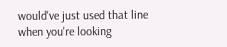would've just used that line when you're looking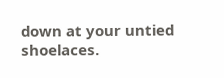down at your untied shoelaces.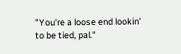"You're a loose end lookin' to be tied, pal."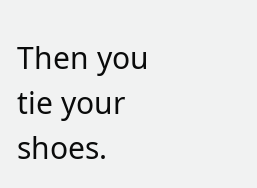Then you tie your shoes.